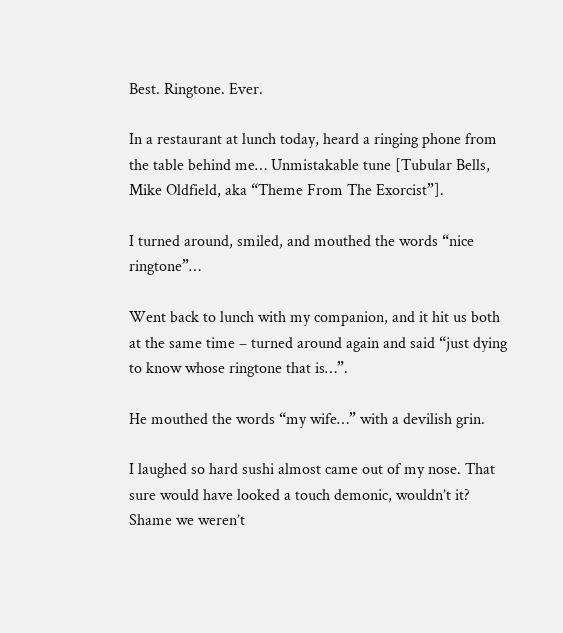Best. Ringtone. Ever.

In a restaurant at lunch today, heard a ringing phone from the table behind me… Unmistakable tune [Tubular Bells, Mike Oldfield, aka “Theme From The Exorcist”].

I turned around, smiled, and mouthed the words “nice ringtone”…

Went back to lunch with my companion, and it hit us both at the same time – turned around again and said “just dying to know whose ringtone that is…”.

He mouthed the words “my wife…” with a devilish grin.

I laughed so hard sushi almost came out of my nose. That sure would have looked a touch demonic, wouldn’t it?  Shame we weren’t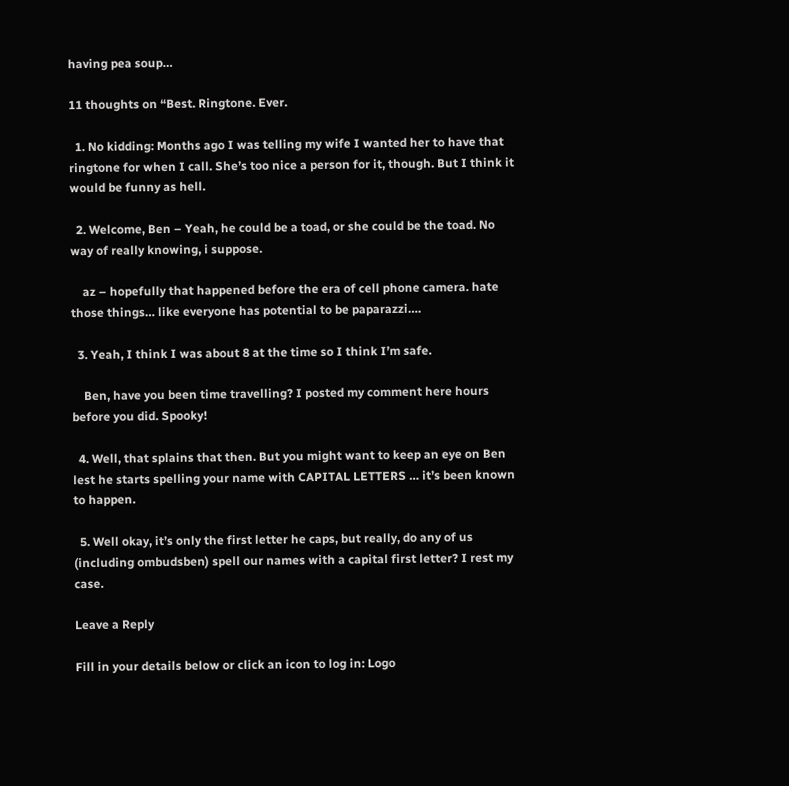having pea soup…

11 thoughts on “Best. Ringtone. Ever.

  1. No kidding: Months ago I was telling my wife I wanted her to have that ringtone for when I call. She’s too nice a person for it, though. But I think it would be funny as hell.

  2. Welcome, Ben – Yeah, he could be a toad, or she could be the toad. No way of really knowing, i suppose.

    az – hopefully that happened before the era of cell phone camera. hate those things… like everyone has potential to be paparazzi….

  3. Yeah, I think I was about 8 at the time so I think I’m safe.

    Ben, have you been time travelling? I posted my comment here hours before you did. Spooky!

  4. Well, that splains that then. But you might want to keep an eye on Ben lest he starts spelling your name with CAPITAL LETTERS … it’s been known to happen.

  5. Well okay, it’s only the first letter he caps, but really, do any of us (including ombudsben) spell our names with a capital first letter? I rest my case.

Leave a Reply

Fill in your details below or click an icon to log in: Logo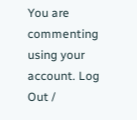You are commenting using your account. Log Out /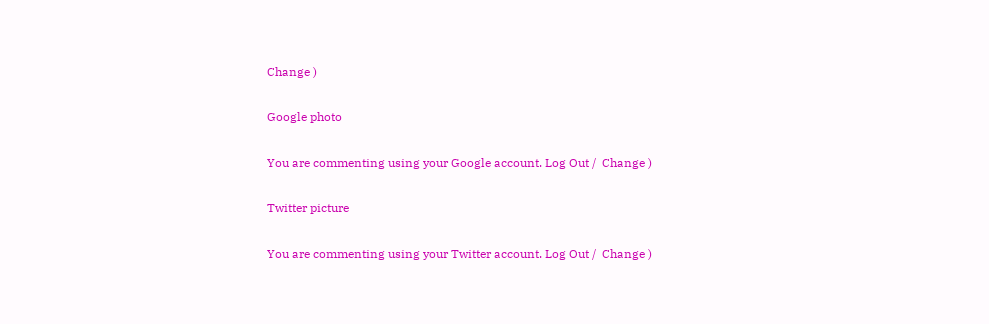Change )

Google photo

You are commenting using your Google account. Log Out /  Change )

Twitter picture

You are commenting using your Twitter account. Log Out /  Change )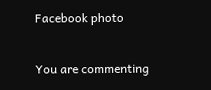Facebook photo

You are commenting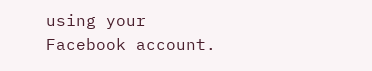using your Facebook account.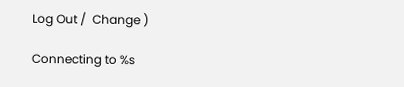Log Out /  Change )

Connecting to %s